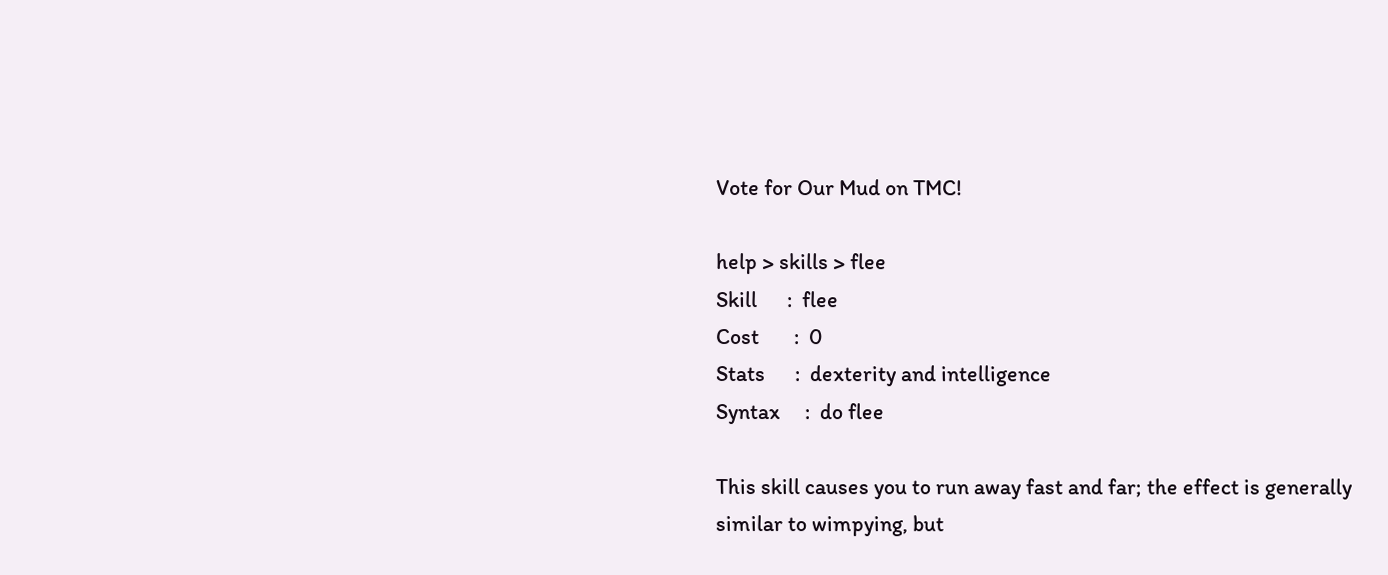Vote for Our Mud on TMC!

help > skills > flee
Skill      :  flee
Cost       :  0
Stats      :  dexterity and intelligence
Syntax     :  do flee

This skill causes you to run away fast and far; the effect is generally
similar to wimpying, but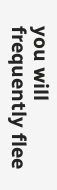you will frequently flee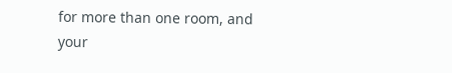for more than one room, and
your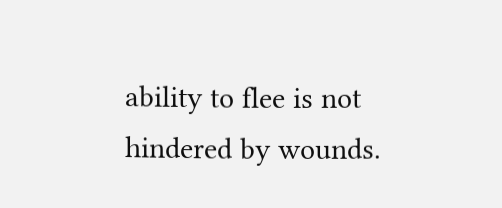ability to flee is not hindered by wounds.